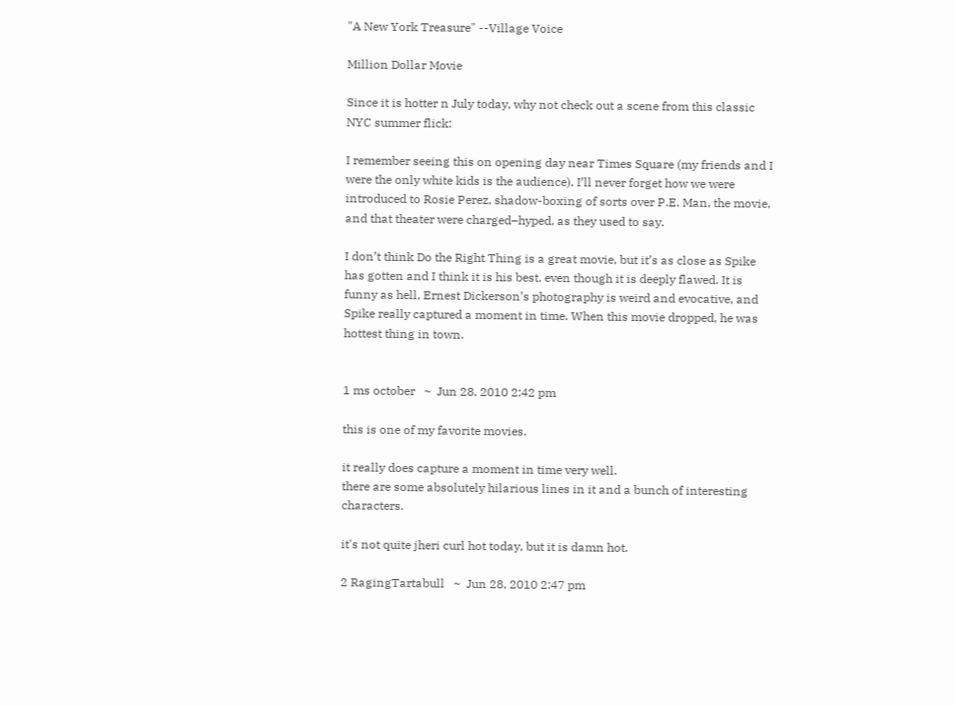"A New York Treasure" --Village Voice

Million Dollar Movie

Since it is hotter n July today, why not check out a scene from this classic NYC summer flick:

I remember seeing this on opening day near Times Square (my friends and I were the only white kids is the audience). I’ll never forget how we were introduced to Rosie Perez, shadow-boxing of sorts over P.E. Man, the movie, and that theater were charged–hyped, as they used to say.

I don’t think Do the Right Thing is a great movie, but it’s as close as Spike has gotten and I think it is his best, even though it is deeply flawed. It is funny as hell, Ernest Dickerson’s photography is weird and evocative, and Spike really captured a moment in time. When this movie dropped, he was hottest thing in town.


1 ms october   ~  Jun 28, 2010 2:42 pm

this is one of my favorite movies.

it really does capture a moment in time very well.
there are some absolutely hilarious lines in it and a bunch of interesting characters.

it's not quite jheri curl hot today, but it is damn hot.

2 RagingTartabull   ~  Jun 28, 2010 2:47 pm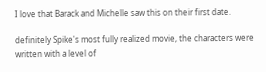I love that Barack and Michelle saw this on their first date.

definitely Spike's most fully realized movie, the characters were written with a level of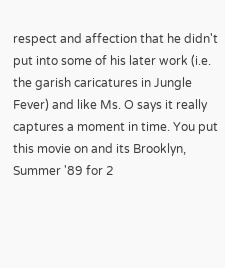respect and affection that he didn't put into some of his later work (i.e. the garish caricatures in Jungle Fever) and like Ms. O says it really captures a moment in time. You put this movie on and its Brooklyn, Summer '89 for 2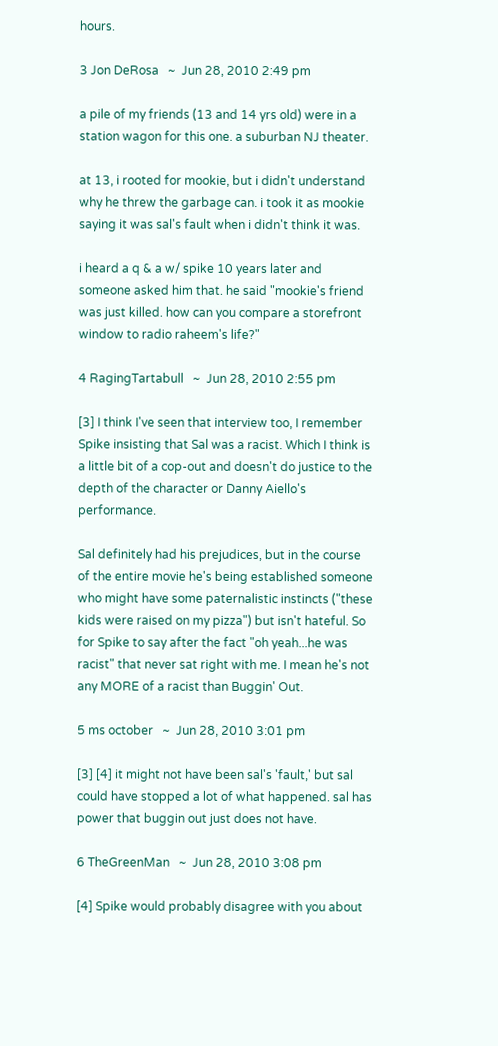hours.

3 Jon DeRosa   ~  Jun 28, 2010 2:49 pm

a pile of my friends (13 and 14 yrs old) were in a station wagon for this one. a suburban NJ theater.

at 13, i rooted for mookie, but i didn't understand why he threw the garbage can. i took it as mookie saying it was sal's fault when i didn't think it was.

i heard a q & a w/ spike 10 years later and someone asked him that. he said "mookie's friend was just killed. how can you compare a storefront window to radio raheem's life?"

4 RagingTartabull   ~  Jun 28, 2010 2:55 pm

[3] I think I've seen that interview too, I remember Spike insisting that Sal was a racist. Which I think is a little bit of a cop-out and doesn't do justice to the depth of the character or Danny Aiello's performance.

Sal definitely had his prejudices, but in the course of the entire movie he's being established someone who might have some paternalistic instincts ("these kids were raised on my pizza") but isn't hateful. So for Spike to say after the fact "oh yeah...he was racist" that never sat right with me. I mean he's not any MORE of a racist than Buggin' Out.

5 ms october   ~  Jun 28, 2010 3:01 pm

[3] [4] it might not have been sal's 'fault,' but sal could have stopped a lot of what happened. sal has power that buggin out just does not have.

6 TheGreenMan   ~  Jun 28, 2010 3:08 pm

[4] Spike would probably disagree with you about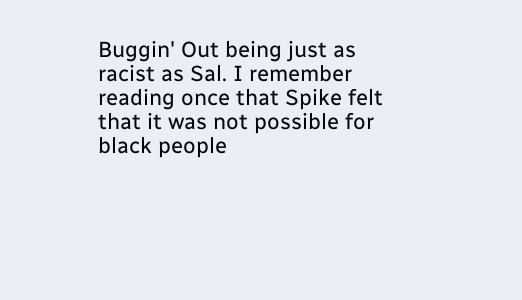Buggin' Out being just as racist as Sal. I remember reading once that Spike felt that it was not possible for black people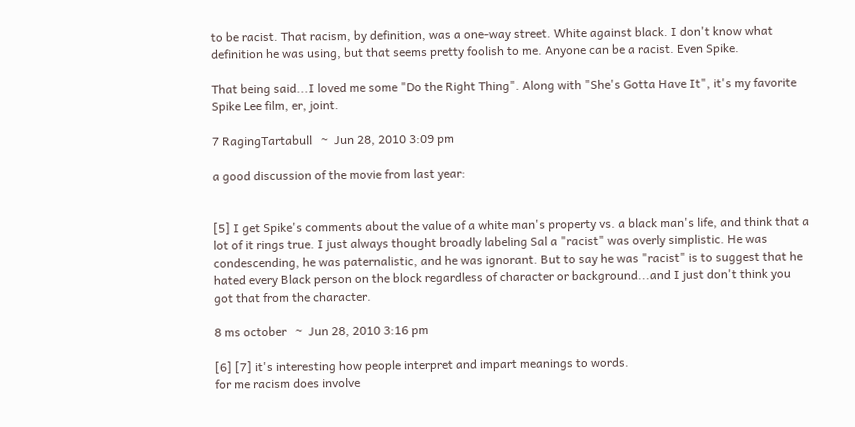to be racist. That racism, by definition, was a one-way street. White against black. I don't know what definition he was using, but that seems pretty foolish to me. Anyone can be a racist. Even Spike.

That being said...I loved me some "Do the Right Thing". Along with "She's Gotta Have It", it's my favorite Spike Lee film, er, joint.

7 RagingTartabull   ~  Jun 28, 2010 3:09 pm

a good discussion of the movie from last year:


[5] I get Spike's comments about the value of a white man's property vs. a black man's life, and think that a lot of it rings true. I just always thought broadly labeling Sal a "racist" was overly simplistic. He was condescending, he was paternalistic, and he was ignorant. But to say he was "racist" is to suggest that he hated every Black person on the block regardless of character or background...and I just don't think you got that from the character.

8 ms october   ~  Jun 28, 2010 3:16 pm

[6] [7] it's interesting how people interpret and impart meanings to words.
for me racism does involve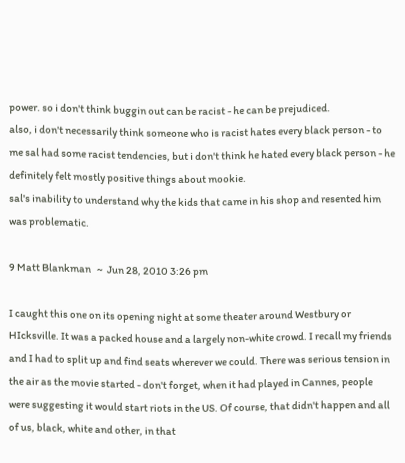power. so i don't think buggin out can be racist - he can be prejudiced.
also, i don't necessarily think someone who is racist hates every black person - to me sal had some racist tendencies, but i don't think he hated every black person - he definitely felt mostly positive things about mookie.
sal's inability to understand why the kids that came in his shop and resented him was problematic.

9 Matt Blankman   ~  Jun 28, 2010 3:26 pm

I caught this one on its opening night at some theater around Westbury or HIcksville. It was a packed house and a largely non-white crowd. I recall my friends and I had to split up and find seats wherever we could. There was serious tension in the air as the movie started - don't forget, when it had played in Cannes, people were suggesting it would start riots in the US. Of course, that didn't happen and all of us, black, white and other, in that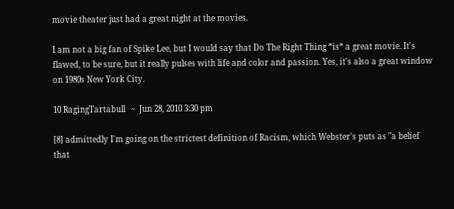movie theater just had a great night at the movies.

I am not a big fan of Spike Lee, but I would say that Do The Right Thing *is* a great movie. It's flawed, to be sure, but it really pulses with life and color and passion. Yes, it's also a great window on 1980s New York City.

10 RagingTartabull   ~  Jun 28, 2010 3:30 pm

[8] admittedly I'm going on the strictest definition of Racism, which Webster's puts as "a belief that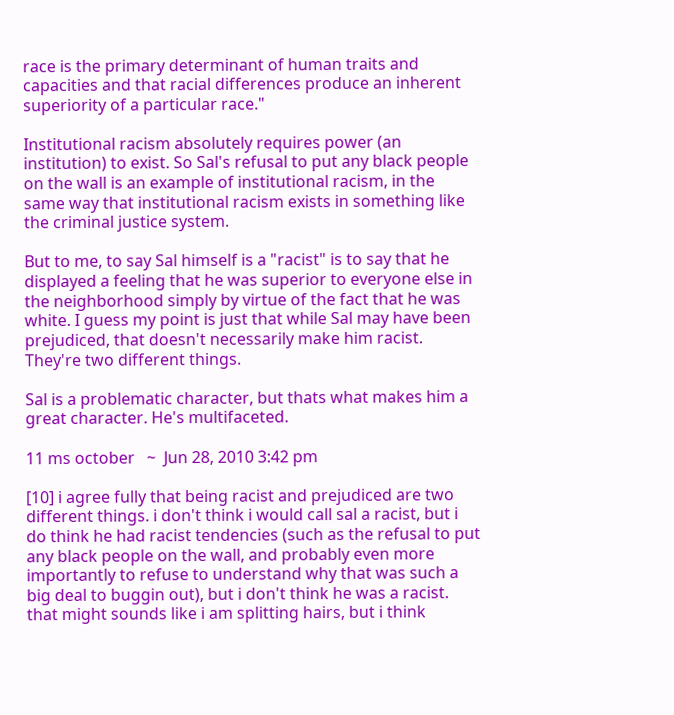race is the primary determinant of human traits and capacities and that racial differences produce an inherent superiority of a particular race."

Institutional racism absolutely requires power (an institution) to exist. So Sal's refusal to put any black people on the wall is an example of institutional racism, in the same way that institutional racism exists in something like the criminal justice system.

But to me, to say Sal himself is a "racist" is to say that he displayed a feeling that he was superior to everyone else in the neighborhood simply by virtue of the fact that he was white. I guess my point is just that while Sal may have been prejudiced, that doesn't necessarily make him racist. They're two different things.

Sal is a problematic character, but thats what makes him a great character. He's multifaceted.

11 ms october   ~  Jun 28, 2010 3:42 pm

[10] i agree fully that being racist and prejudiced are two different things. i don't think i would call sal a racist, but i do think he had racist tendencies (such as the refusal to put any black people on the wall, and probably even more importantly to refuse to understand why that was such a big deal to buggin out), but i don't think he was a racist. that might sounds like i am splitting hairs, but i think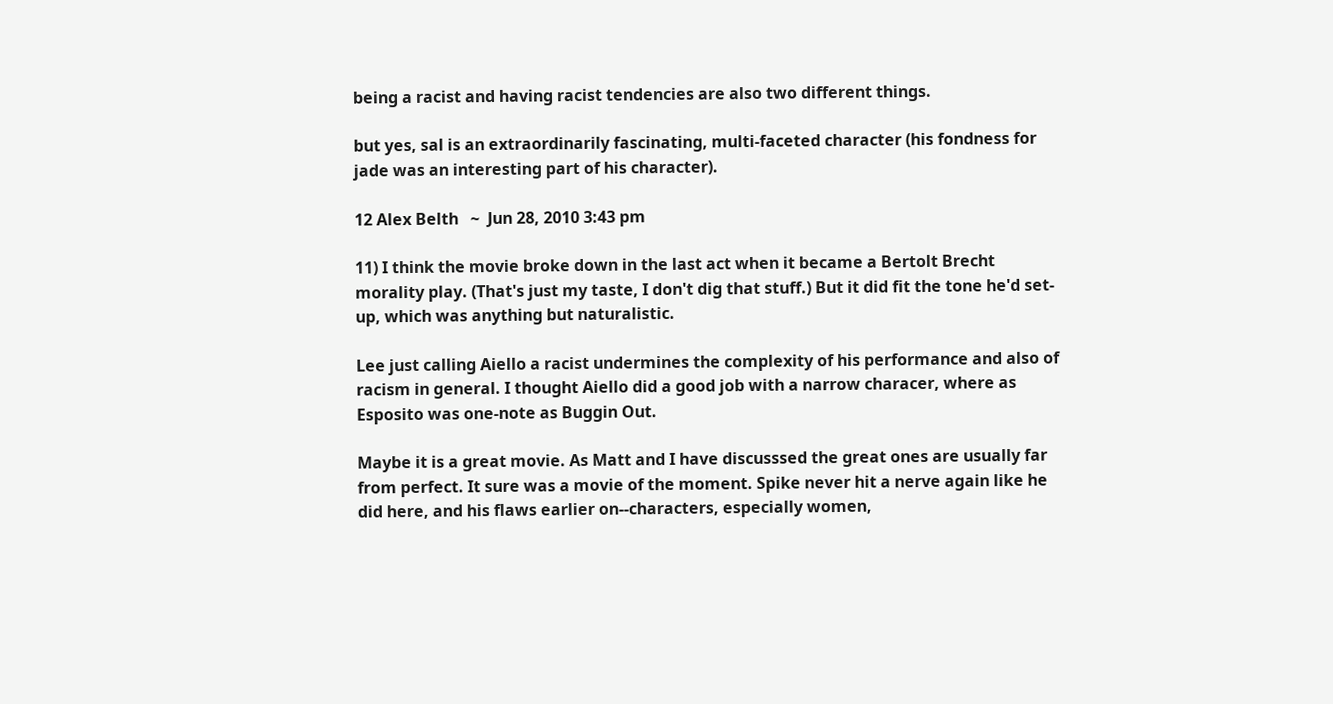being a racist and having racist tendencies are also two different things.

but yes, sal is an extraordinarily fascinating, multi-faceted character (his fondness for jade was an interesting part of his character).

12 Alex Belth   ~  Jun 28, 2010 3:43 pm

11) I think the movie broke down in the last act when it became a Bertolt Brecht morality play. (That's just my taste, I don't dig that stuff.) But it did fit the tone he'd set-up, which was anything but naturalistic.

Lee just calling Aiello a racist undermines the complexity of his performance and also of racism in general. I thought Aiello did a good job with a narrow characer, where as Esposito was one-note as Buggin Out.

Maybe it is a great movie. As Matt and I have discusssed the great ones are usually far from perfect. It sure was a movie of the moment. Spike never hit a nerve again like he did here, and his flaws earlier on--characters, especially women,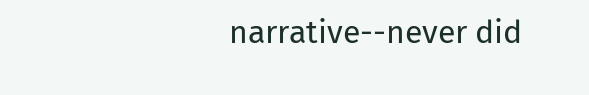narrative--never did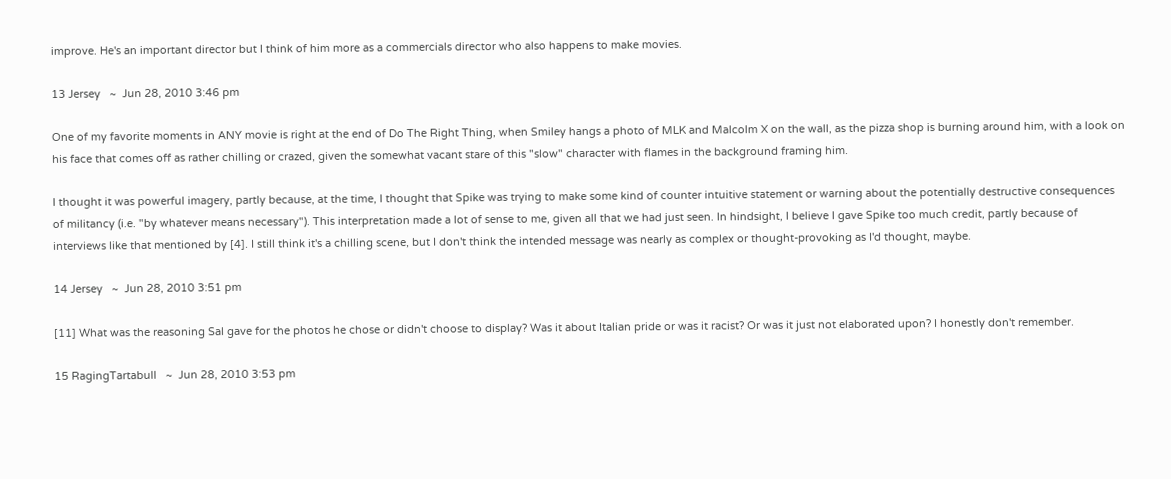improve. He's an important director but I think of him more as a commercials director who also happens to make movies.

13 Jersey   ~  Jun 28, 2010 3:46 pm

One of my favorite moments in ANY movie is right at the end of Do The Right Thing, when Smiley hangs a photo of MLK and Malcolm X on the wall, as the pizza shop is burning around him, with a look on his face that comes off as rather chilling or crazed, given the somewhat vacant stare of this "slow" character with flames in the background framing him.

I thought it was powerful imagery, partly because, at the time, I thought that Spike was trying to make some kind of counter intuitive statement or warning about the potentially destructive consequences of militancy (i.e. "by whatever means necessary"). This interpretation made a lot of sense to me, given all that we had just seen. In hindsight, I believe I gave Spike too much credit, partly because of interviews like that mentioned by [4]. I still think it's a chilling scene, but I don't think the intended message was nearly as complex or thought-provoking as I'd thought, maybe.

14 Jersey   ~  Jun 28, 2010 3:51 pm

[11] What was the reasoning Sal gave for the photos he chose or didn't choose to display? Was it about Italian pride or was it racist? Or was it just not elaborated upon? I honestly don't remember.

15 RagingTartabull   ~  Jun 28, 2010 3:53 pm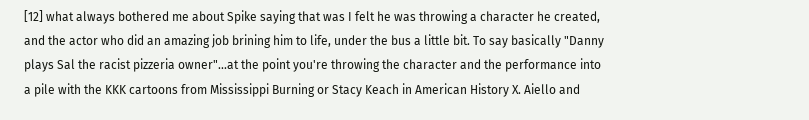[12] what always bothered me about Spike saying that was I felt he was throwing a character he created, and the actor who did an amazing job brining him to life, under the bus a little bit. To say basically "Danny plays Sal the racist pizzeria owner"...at the point you're throwing the character and the performance into a pile with the KKK cartoons from Mississippi Burning or Stacy Keach in American History X. Aiello and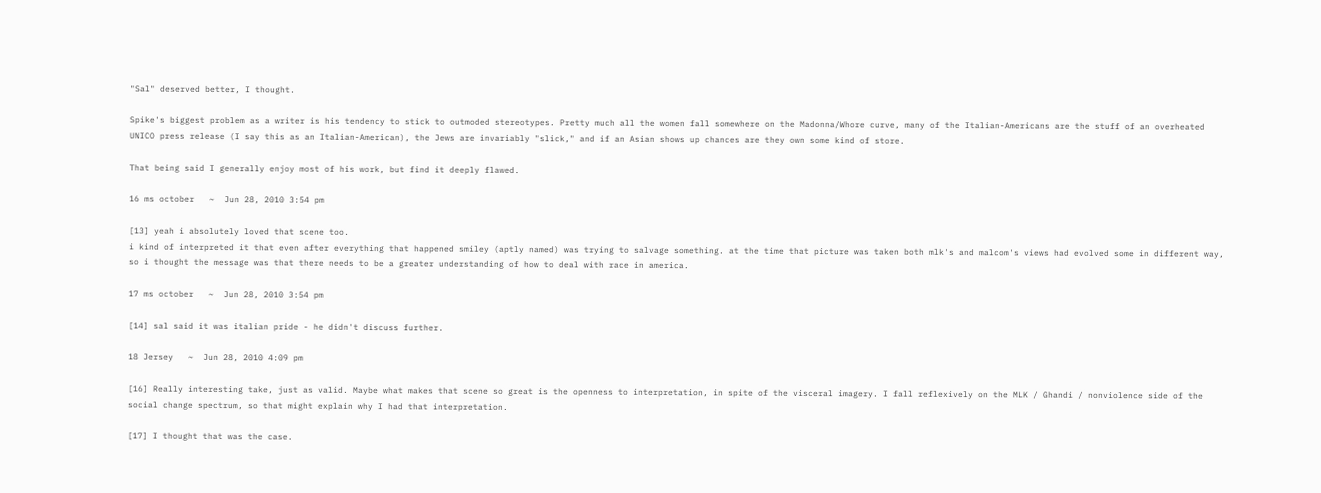"Sal" deserved better, I thought.

Spike's biggest problem as a writer is his tendency to stick to outmoded stereotypes. Pretty much all the women fall somewhere on the Madonna/Whore curve, many of the Italian-Americans are the stuff of an overheated UNICO press release (I say this as an Italian-American), the Jews are invariably "slick," and if an Asian shows up chances are they own some kind of store.

That being said I generally enjoy most of his work, but find it deeply flawed.

16 ms october   ~  Jun 28, 2010 3:54 pm

[13] yeah i absolutely loved that scene too.
i kind of interpreted it that even after everything that happened smiley (aptly named) was trying to salvage something. at the time that picture was taken both mlk's and malcom's views had evolved some in different way, so i thought the message was that there needs to be a greater understanding of how to deal with race in america.

17 ms october   ~  Jun 28, 2010 3:54 pm

[14] sal said it was italian pride - he didn't discuss further.

18 Jersey   ~  Jun 28, 2010 4:09 pm

[16] Really interesting take, just as valid. Maybe what makes that scene so great is the openness to interpretation, in spite of the visceral imagery. I fall reflexively on the MLK / Ghandi / nonviolence side of the social change spectrum, so that might explain why I had that interpretation.

[17] I thought that was the case.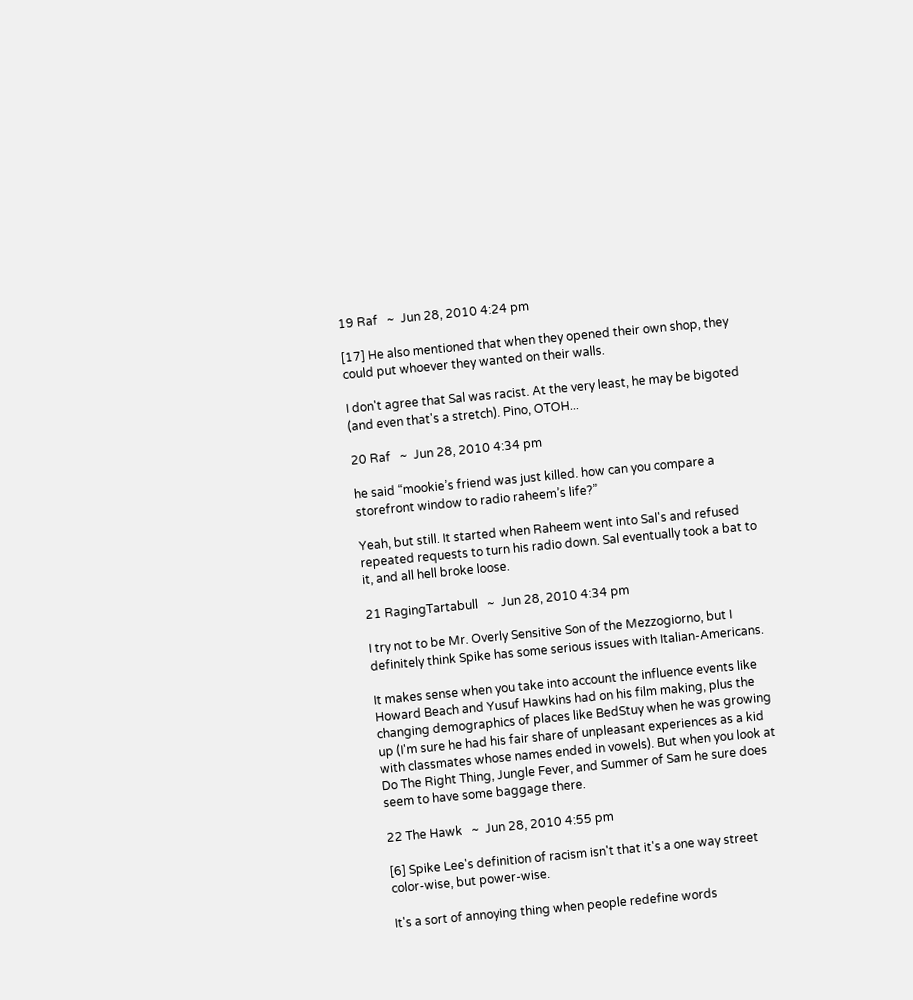19 Raf   ~  Jun 28, 2010 4:24 pm

[17] He also mentioned that when they opened their own shop, they could put whoever they wanted on their walls.

I don't agree that Sal was racist. At the very least, he may be bigoted (and even that's a stretch). Pino, OTOH...

20 Raf   ~  Jun 28, 2010 4:34 pm

he said “mookie’s friend was just killed. how can you compare a storefront window to radio raheem’s life?”

Yeah, but still. It started when Raheem went into Sal's and refused repeated requests to turn his radio down. Sal eventually took a bat to it, and all hell broke loose.

21 RagingTartabull   ~  Jun 28, 2010 4:34 pm

I try not to be Mr. Overly Sensitive Son of the Mezzogiorno, but I definitely think Spike has some serious issues with Italian-Americans.

It makes sense when you take into account the influence events like Howard Beach and Yusuf Hawkins had on his film making, plus the changing demographics of places like BedStuy when he was growing up (I'm sure he had his fair share of unpleasant experiences as a kid with classmates whose names ended in vowels). But when you look at Do The Right Thing, Jungle Fever, and Summer of Sam he sure does seem to have some baggage there.

22 The Hawk   ~  Jun 28, 2010 4:55 pm

[6] Spike Lee's definition of racism isn't that it's a one way street color-wise, but power-wise.

It's a sort of annoying thing when people redefine words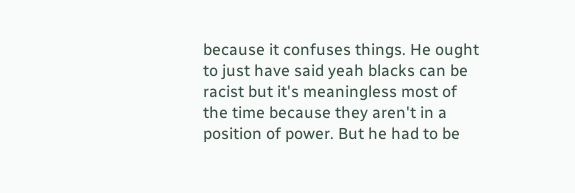because it confuses things. He ought to just have said yeah blacks can be racist but it's meaningless most of the time because they aren't in a position of power. But he had to be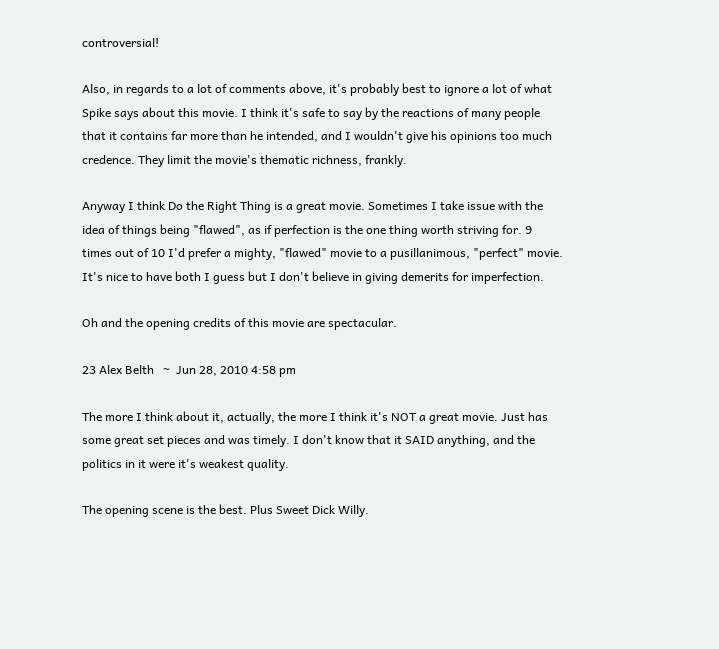controversial!

Also, in regards to a lot of comments above, it's probably best to ignore a lot of what Spike says about this movie. I think it's safe to say by the reactions of many people that it contains far more than he intended, and I wouldn't give his opinions too much credence. They limit the movie's thematic richness, frankly.

Anyway I think Do the Right Thing is a great movie. Sometimes I take issue with the idea of things being "flawed", as if perfection is the one thing worth striving for. 9 times out of 10 I'd prefer a mighty, "flawed" movie to a pusillanimous, "perfect" movie. It's nice to have both I guess but I don't believe in giving demerits for imperfection.

Oh and the opening credits of this movie are spectacular.

23 Alex Belth   ~  Jun 28, 2010 4:58 pm

The more I think about it, actually, the more I think it's NOT a great movie. Just has some great set pieces and was timely. I don't know that it SAID anything, and the politics in it were it's weakest quality.

The opening scene is the best. Plus Sweet Dick Willy.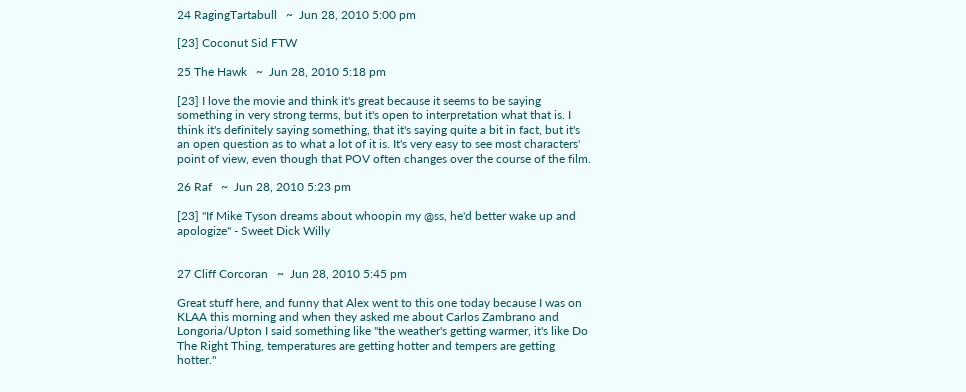24 RagingTartabull   ~  Jun 28, 2010 5:00 pm

[23] Coconut Sid FTW

25 The Hawk   ~  Jun 28, 2010 5:18 pm

[23] I love the movie and think it's great because it seems to be saying something in very strong terms, but it's open to interpretation what that is. I think it's definitely saying something, that it's saying quite a bit in fact, but it's an open question as to what a lot of it is. It's very easy to see most characters' point of view, even though that POV often changes over the course of the film.

26 Raf   ~  Jun 28, 2010 5:23 pm

[23] "If Mike Tyson dreams about whoopin my @ss, he'd better wake up and apologize" - Sweet Dick Willy


27 Cliff Corcoran   ~  Jun 28, 2010 5:45 pm

Great stuff here, and funny that Alex went to this one today because I was on KLAA this morning and when they asked me about Carlos Zambrano and Longoria/Upton I said something like "the weather's getting warmer, it's like Do The Right Thing, temperatures are getting hotter and tempers are getting hotter."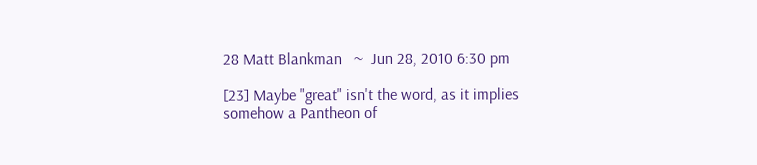28 Matt Blankman   ~  Jun 28, 2010 6:30 pm

[23] Maybe "great" isn't the word, as it implies somehow a Pantheon of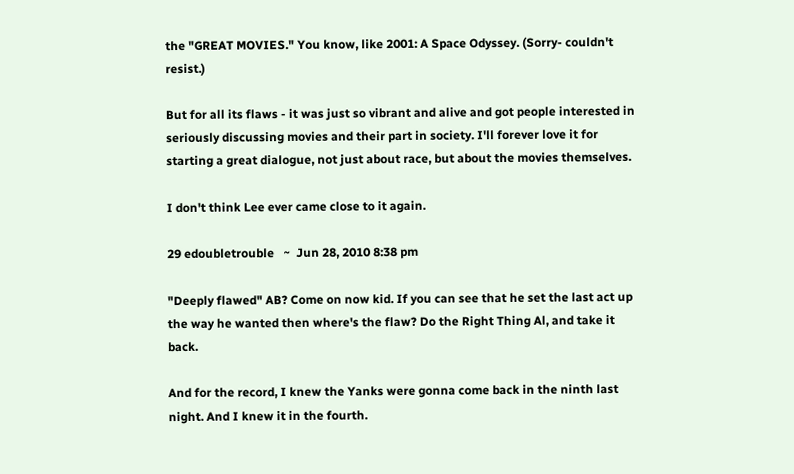the "GREAT MOVIES." You know, like 2001: A Space Odyssey. (Sorry- couldn't resist.)

But for all its flaws - it was just so vibrant and alive and got people interested in seriously discussing movies and their part in society. I'll forever love it for starting a great dialogue, not just about race, but about the movies themselves.

I don't think Lee ever came close to it again.

29 edoubletrouble   ~  Jun 28, 2010 8:38 pm

"Deeply flawed" AB? Come on now kid. If you can see that he set the last act up the way he wanted then where's the flaw? Do the Right Thing Al, and take it back.

And for the record, I knew the Yanks were gonna come back in the ninth last night. And I knew it in the fourth.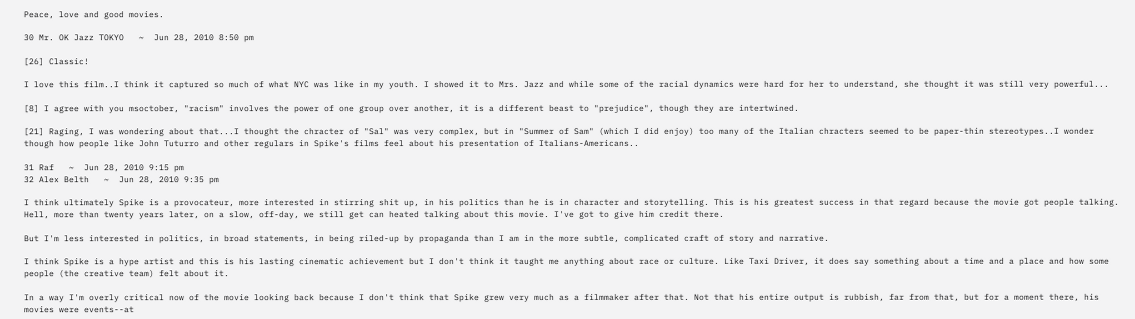Peace, love and good movies.

30 Mr. OK Jazz TOKYO   ~  Jun 28, 2010 8:50 pm

[26] Classic!

I love this film..I think it captured so much of what NYC was like in my youth. I showed it to Mrs. Jazz and while some of the racial dynamics were hard for her to understand, she thought it was still very powerful...

[8] I agree with you msoctober, "racism" involves the power of one group over another, it is a different beast to "prejudice", though they are intertwined.

[21] Raging, I was wondering about that...I thought the chracter of "Sal" was very complex, but in "Summer of Sam" (which I did enjoy) too many of the Italian chracters seemed to be paper-thin stereotypes..I wonder though how people like John Tuturro and other regulars in Spike's films feel about his presentation of Italians-Americans..

31 Raf   ~  Jun 28, 2010 9:15 pm
32 Alex Belth   ~  Jun 28, 2010 9:35 pm

I think ultimately Spike is a provocateur, more interested in stirring shit up, in his politics than he is in character and storytelling. This is his greatest success in that regard because the movie got people talking. Hell, more than twenty years later, on a slow, off-day, we still get can heated talking about this movie. I've got to give him credit there.

But I'm less interested in politics, in broad statements, in being riled-up by propaganda than I am in the more subtle, complicated craft of story and narrative.

I think Spike is a hype artist and this is his lasting cinematic achievement but I don't think it taught me anything about race or culture. Like Taxi Driver, it does say something about a time and a place and how some people (the creative team) felt about it.

In a way I'm overly critical now of the movie looking back because I don't think that Spike grew very much as a filmmaker after that. Not that his entire output is rubbish, far from that, but for a moment there, his movies were events--at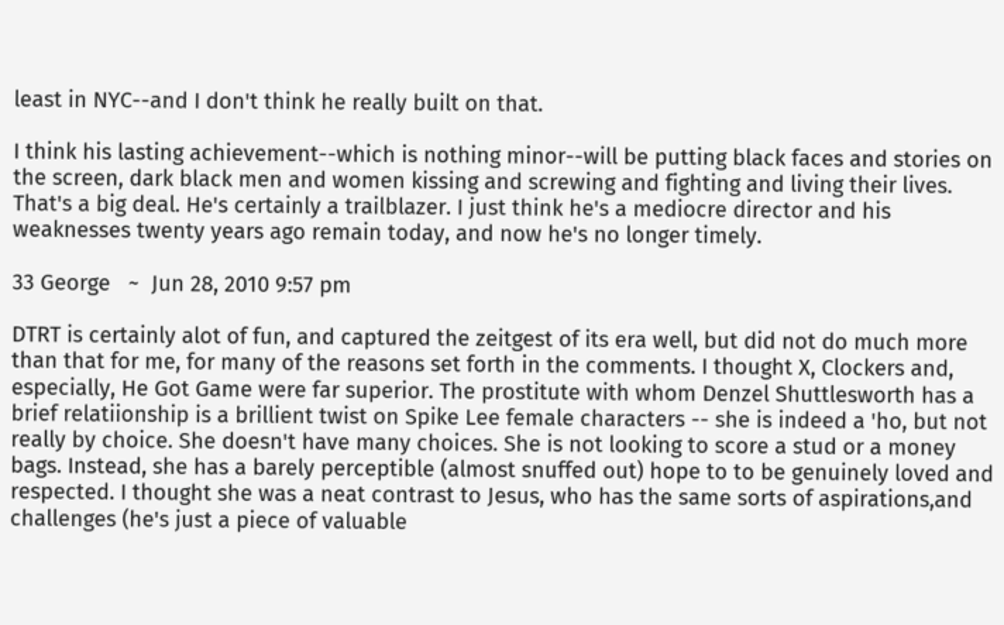least in NYC--and I don't think he really built on that.

I think his lasting achievement--which is nothing minor--will be putting black faces and stories on the screen, dark black men and women kissing and screwing and fighting and living their lives. That's a big deal. He's certainly a trailblazer. I just think he's a mediocre director and his weaknesses twenty years ago remain today, and now he's no longer timely.

33 George   ~  Jun 28, 2010 9:57 pm

DTRT is certainly alot of fun, and captured the zeitgest of its era well, but did not do much more than that for me, for many of the reasons set forth in the comments. I thought X, Clockers and, especially, He Got Game were far superior. The prostitute with whom Denzel Shuttlesworth has a brief relatiionship is a brillient twist on Spike Lee female characters -- she is indeed a 'ho, but not really by choice. She doesn't have many choices. She is not looking to score a stud or a money bags. Instead, she has a barely perceptible (almost snuffed out) hope to to be genuinely loved and respected. I thought she was a neat contrast to Jesus, who has the same sorts of aspirations,and challenges (he's just a piece of valuable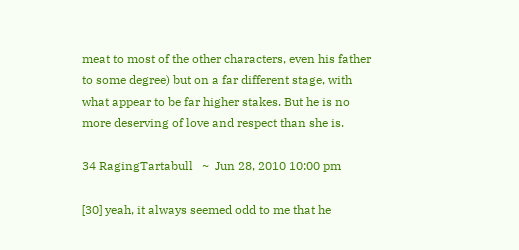meat to most of the other characters, even his father to some degree) but on a far different stage, with what appear to be far higher stakes. But he is no more deserving of love and respect than she is.

34 RagingTartabull   ~  Jun 28, 2010 10:00 pm

[30] yeah, it always seemed odd to me that he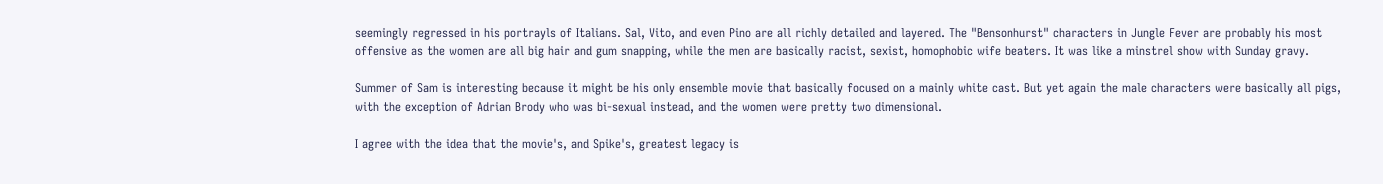seemingly regressed in his portrayls of Italians. Sal, Vito, and even Pino are all richly detailed and layered. The "Bensonhurst" characters in Jungle Fever are probably his most offensive as the women are all big hair and gum snapping, while the men are basically racist, sexist, homophobic wife beaters. It was like a minstrel show with Sunday gravy.

Summer of Sam is interesting because it might be his only ensemble movie that basically focused on a mainly white cast. But yet again the male characters were basically all pigs, with the exception of Adrian Brody who was bi-sexual instead, and the women were pretty two dimensional.

I agree with the idea that the movie's, and Spike's, greatest legacy is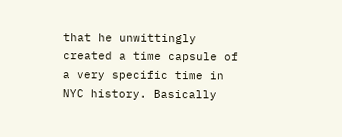that he unwittingly created a time capsule of a very specific time in NYC history. Basically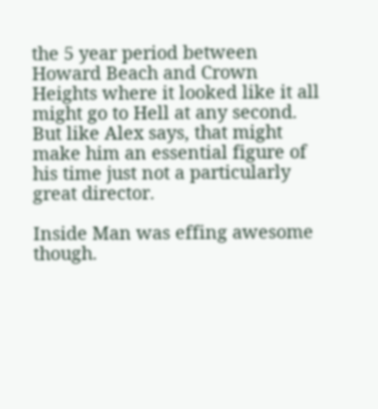the 5 year period between Howard Beach and Crown Heights where it looked like it all might go to Hell at any second. But like Alex says, that might make him an essential figure of his time just not a particularly great director.

Inside Man was effing awesome though.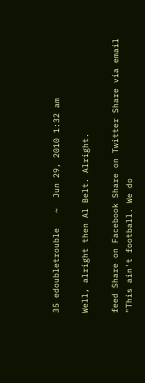35 edoubletrouble   ~  Jun 29, 2010 1:32 am

Well, alright then Al Belt. Alright.

feed Share on Facebook Share on Twitter Share via email
"This ain't football. We do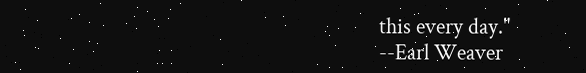this every day."
--Earl Weaver